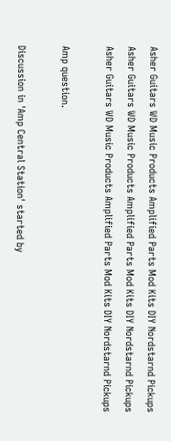Asher Guitars WD Music Products Amplified Parts Mod Kits DIY Nordstarnd Pickups
Asher Guitars WD Music Products Amplified Parts Mod Kits DIY Nordstarnd Pickups
Asher Guitars WD Music Products Amplified Parts Mod Kits DIY Nordstarnd Pickups

Amp question.

Discussion in 'Amp Central Station' started by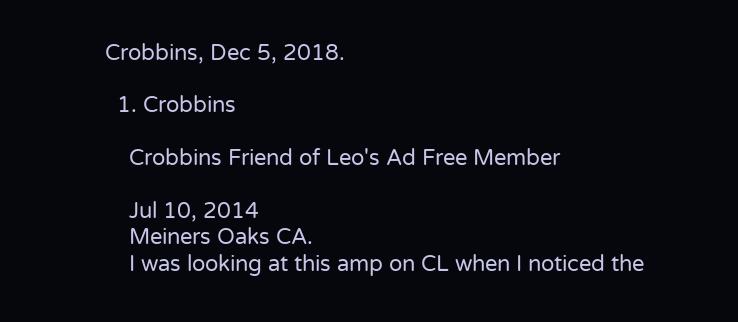Crobbins, Dec 5, 2018.

  1. Crobbins

    Crobbins Friend of Leo's Ad Free Member

    Jul 10, 2014
    Meiners Oaks CA.
    I was looking at this amp on CL when I noticed the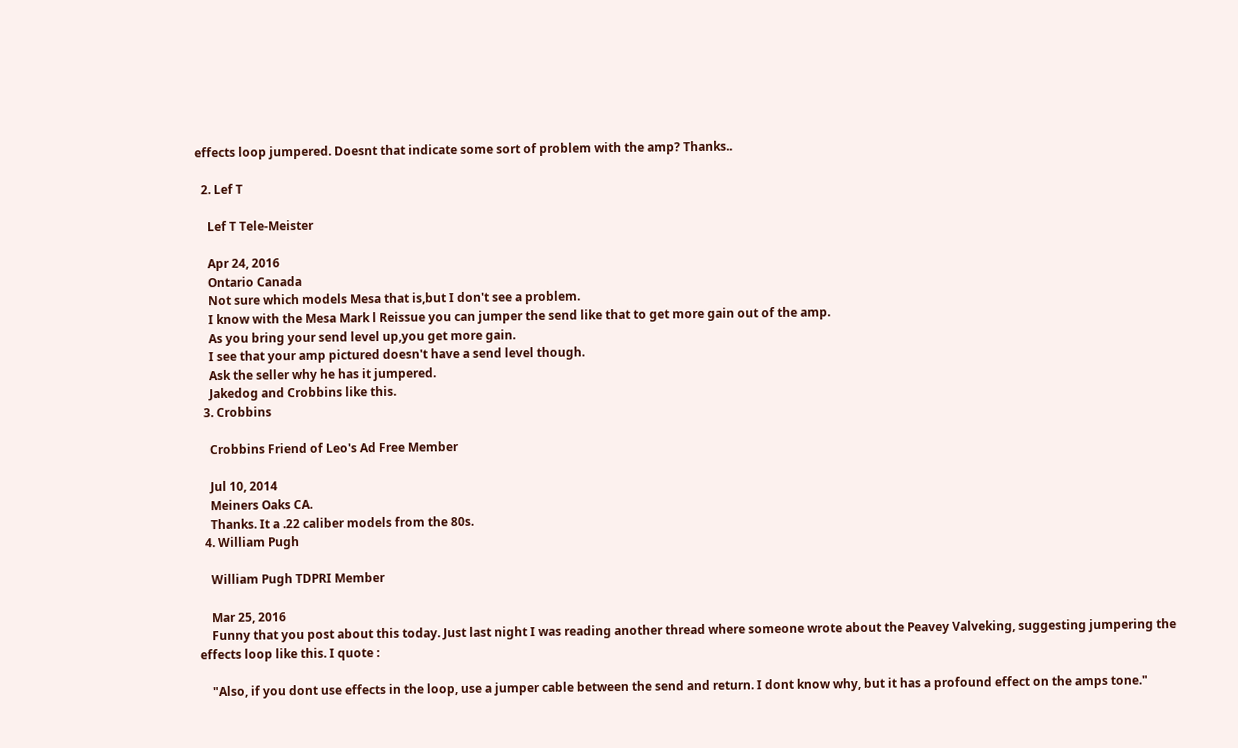effects loop jumpered. Doesnt that indicate some sort of problem with the amp? Thanks..

  2. Lef T

    Lef T Tele-Meister

    Apr 24, 2016
    Ontario Canada
    Not sure which models Mesa that is,but I don't see a problem.
    I know with the Mesa Mark l Reissue you can jumper the send like that to get more gain out of the amp.
    As you bring your send level up,you get more gain.
    I see that your amp pictured doesn't have a send level though.
    Ask the seller why he has it jumpered.
    Jakedog and Crobbins like this.
  3. Crobbins

    Crobbins Friend of Leo's Ad Free Member

    Jul 10, 2014
    Meiners Oaks CA.
    Thanks. It a .22 caliber models from the 80s.
  4. William Pugh

    William Pugh TDPRI Member

    Mar 25, 2016
    Funny that you post about this today. Just last night I was reading another thread where someone wrote about the Peavey Valveking, suggesting jumpering the effects loop like this. I quote :

    "Also, if you dont use effects in the loop, use a jumper cable between the send and return. I dont know why, but it has a profound effect on the amps tone."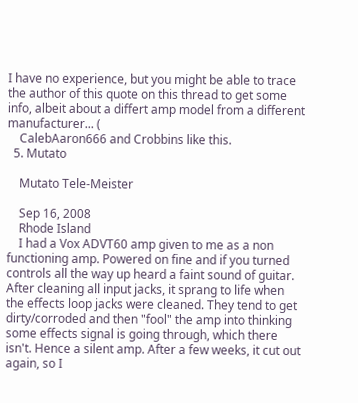I have no experience, but you might be able to trace the author of this quote on this thread to get some info, albeit about a differt amp model from a different manufacturer... (
    CalebAaron666 and Crobbins like this.
  5. Mutato

    Mutato Tele-Meister

    Sep 16, 2008
    Rhode Island
    I had a Vox ADVT60 amp given to me as a non functioning amp. Powered on fine and if you turned controls all the way up heard a faint sound of guitar. After cleaning all input jacks, it sprang to life when the effects loop jacks were cleaned. They tend to get dirty/corroded and then "fool" the amp into thinking some effects signal is going through, which there isn't. Hence a silent amp. After a few weeks, it cut out again, so I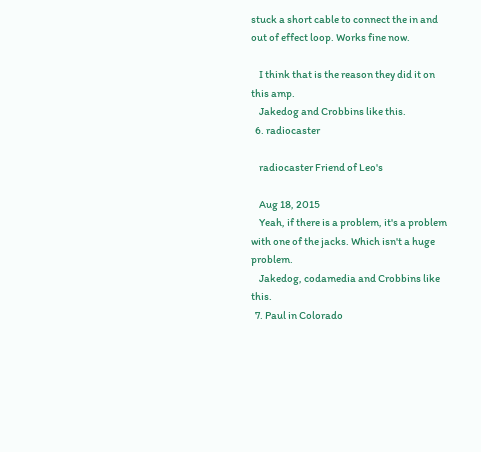stuck a short cable to connect the in and out of effect loop. Works fine now.

    I think that is the reason they did it on this amp.
    Jakedog and Crobbins like this.
  6. radiocaster

    radiocaster Friend of Leo's

    Aug 18, 2015
    Yeah, if there is a problem, it's a problem with one of the jacks. Which isn't a huge problem.
    Jakedog, codamedia and Crobbins like this.
  7. Paul in Colorado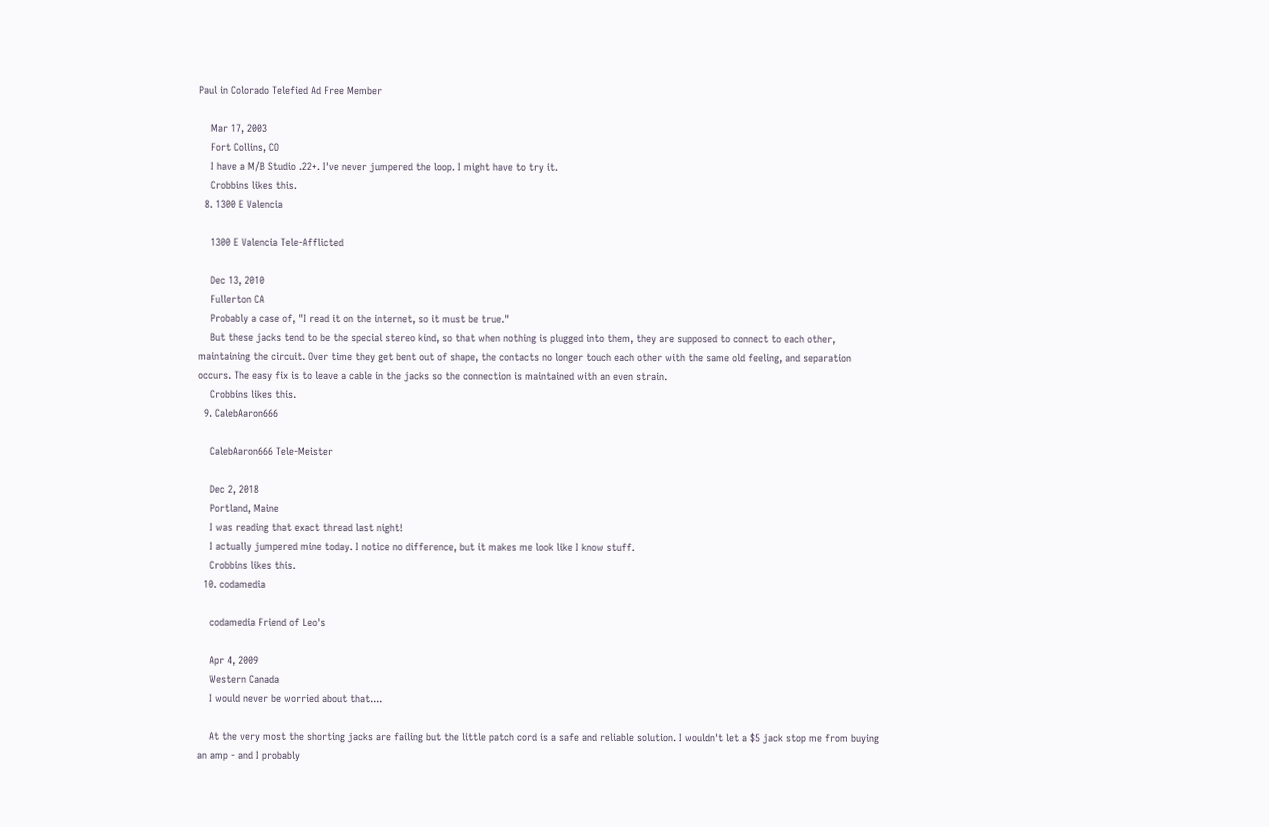Paul in Colorado Telefied Ad Free Member

    Mar 17, 2003
    Fort Collins, CO
    I have a M/B Studio .22+. I've never jumpered the loop. I might have to try it.
    Crobbins likes this.
  8. 1300 E Valencia

    1300 E Valencia Tele-Afflicted

    Dec 13, 2010
    Fullerton CA
    Probably a case of, "I read it on the internet, so it must be true."
    But these jacks tend to be the special stereo kind, so that when nothing is plugged into them, they are supposed to connect to each other, maintaining the circuit. Over time they get bent out of shape, the contacts no longer touch each other with the same old feeling, and separation occurs. The easy fix is to leave a cable in the jacks so the connection is maintained with an even strain.
    Crobbins likes this.
  9. CalebAaron666

    CalebAaron666 Tele-Meister

    Dec 2, 2018
    Portland, Maine
    I was reading that exact thread last night!
    I actually jumpered mine today. I notice no difference, but it makes me look like I know stuff.
    Crobbins likes this.
  10. codamedia

    codamedia Friend of Leo's

    Apr 4, 2009
    Western Canada
    I would never be worried about that....

    At the very most the shorting jacks are failing but the little patch cord is a safe and reliable solution. I wouldn't let a $5 jack stop me from buying an amp - and I probably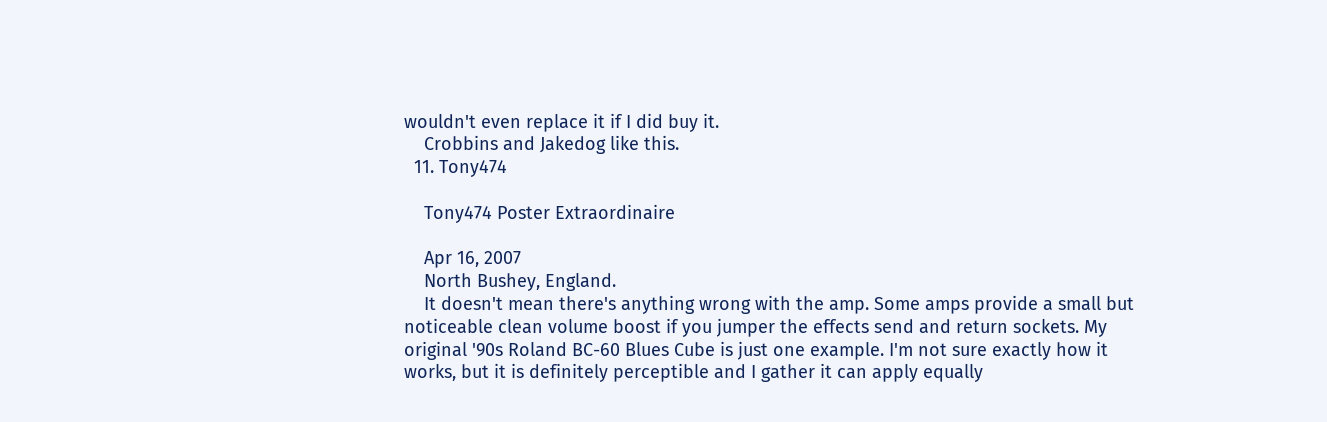wouldn't even replace it if I did buy it.
    Crobbins and Jakedog like this.
  11. Tony474

    Tony474 Poster Extraordinaire

    Apr 16, 2007
    North Bushey, England.
    It doesn't mean there's anything wrong with the amp. Some amps provide a small but noticeable clean volume boost if you jumper the effects send and return sockets. My original '90s Roland BC-60 Blues Cube is just one example. I'm not sure exactly how it works, but it is definitely perceptible and I gather it can apply equally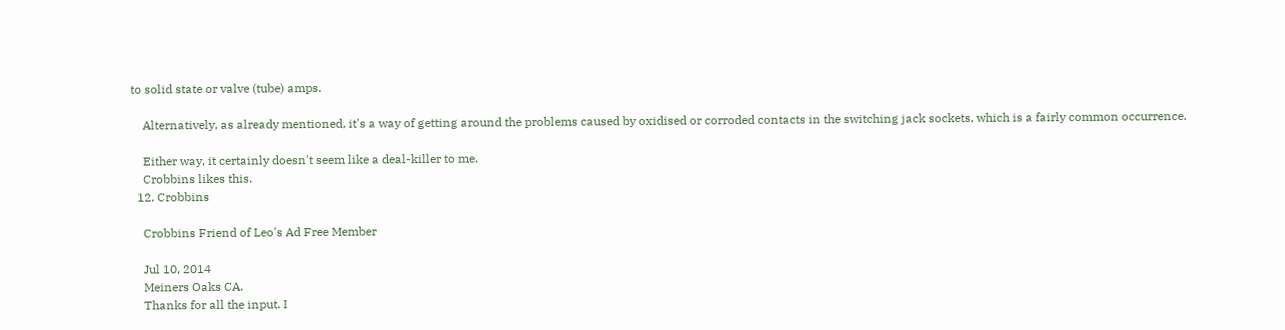to solid state or valve (tube) amps.

    Alternatively, as already mentioned, it's a way of getting around the problems caused by oxidised or corroded contacts in the switching jack sockets, which is a fairly common occurrence.

    Either way, it certainly doesn't seem like a deal-killer to me.
    Crobbins likes this.
  12. Crobbins

    Crobbins Friend of Leo's Ad Free Member

    Jul 10, 2014
    Meiners Oaks CA.
    Thanks for all the input. I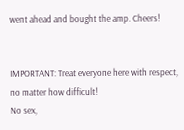went ahead and bought the amp. Cheers!


IMPORTANT: Treat everyone here with respect, no matter how difficult!
No sex,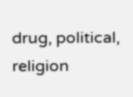drug, political, religion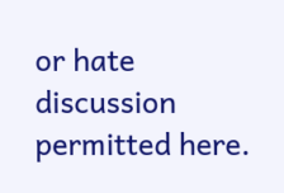or hate discussion permitted here.